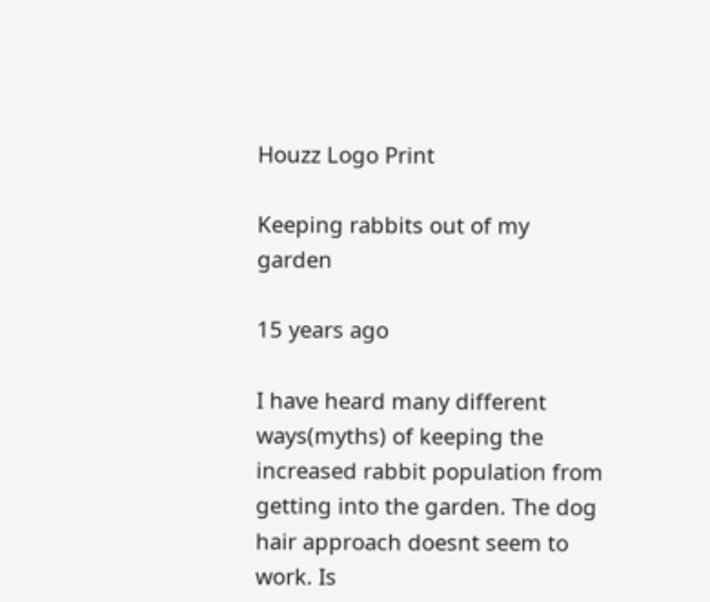Houzz Logo Print

Keeping rabbits out of my garden

15 years ago

I have heard many different ways(myths) of keeping the increased rabbit population from getting into the garden. The dog hair approach doesnt seem to work. Is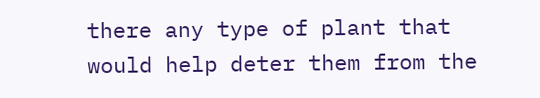there any type of plant that would help deter them from the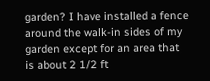garden? I have installed a fence around the walk-in sides of my garden except for an area that is about 2 1/2 ft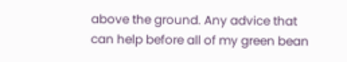above the ground. Any advice that can help before all of my green bean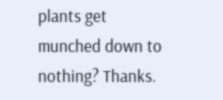plants get munched down to nothing? Thanks.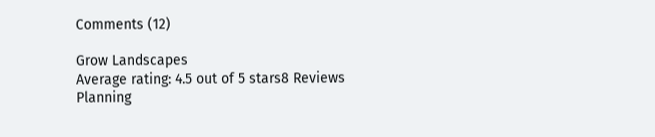Comments (12)

Grow Landscapes
Average rating: 4.5 out of 5 stars8 Reviews
Planning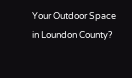Your Outdoor Space in Loundon County?